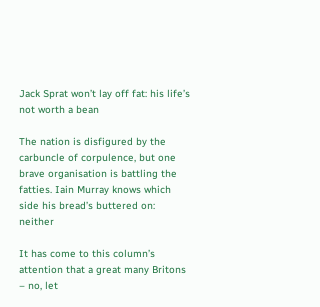Jack Sprat won’t lay off fat: his life’s not worth a bean

The nation is disfigured by the carbuncle of corpulence, but one brave organisation is battling the fatties. Iain Murray knows which side his bread’s buttered on: neither

It has come to this column’s attention that a great many Britons – no, let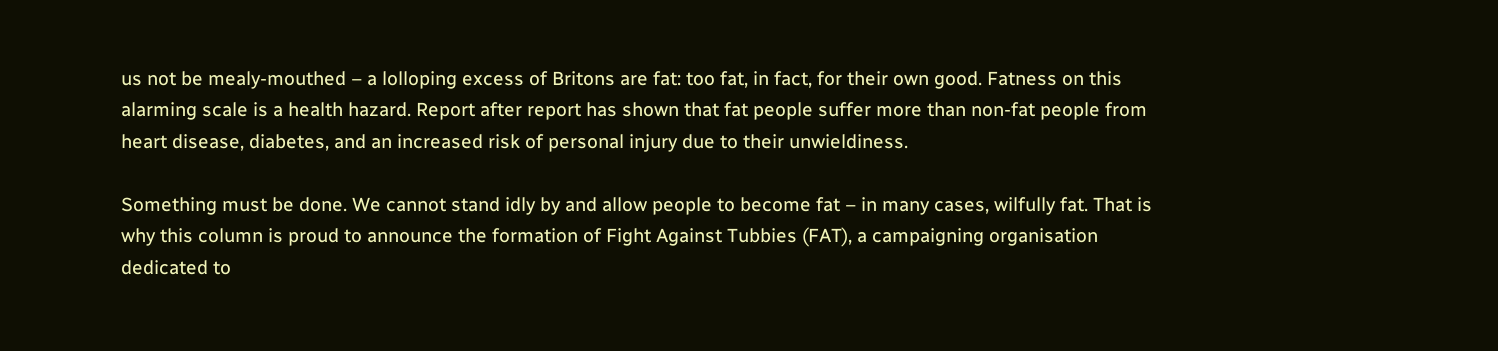us not be mealy-mouthed – a lolloping excess of Britons are fat: too fat, in fact, for their own good. Fatness on this alarming scale is a health hazard. Report after report has shown that fat people suffer more than non-fat people from heart disease, diabetes, and an increased risk of personal injury due to their unwieldiness.

Something must be done. We cannot stand idly by and allow people to become fat – in many cases, wilfully fat. That is why this column is proud to announce the formation of Fight Against Tubbies (FAT), a campaigning organisation dedicated to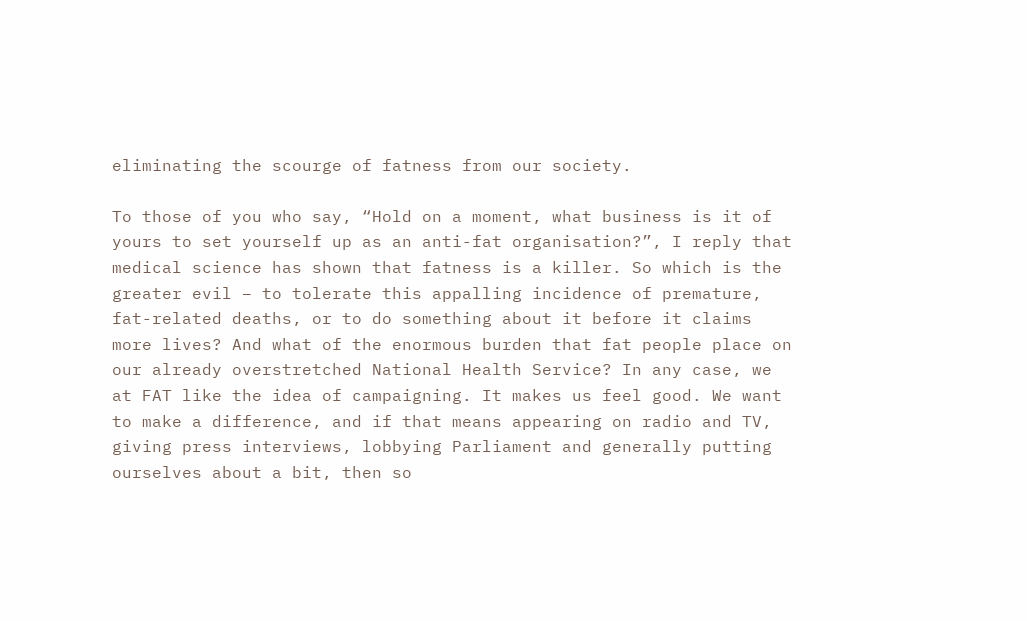eliminating the scourge of fatness from our society.

To those of you who say, “Hold on a moment, what business is it of yours to set yourself up as an anti-fat organisation?”, I reply that medical science has shown that fatness is a killer. So which is the greater evil – to tolerate this appalling incidence of premature, fat-related deaths, or to do something about it before it claims more lives? And what of the enormous burden that fat people place on our already overstretched National Health Service? In any case, we at FAT like the idea of campaigning. It makes us feel good. We want to make a difference, and if that means appearing on radio and TV, giving press interviews, lobbying Parliament and generally putting ourselves about a bit, then so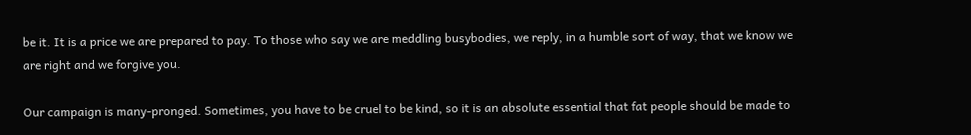be it. It is a price we are prepared to pay. To those who say we are meddling busybodies, we reply, in a humble sort of way, that we know we are right and we forgive you.

Our campaign is many-pronged. Sometimes, you have to be cruel to be kind, so it is an absolute essential that fat people should be made to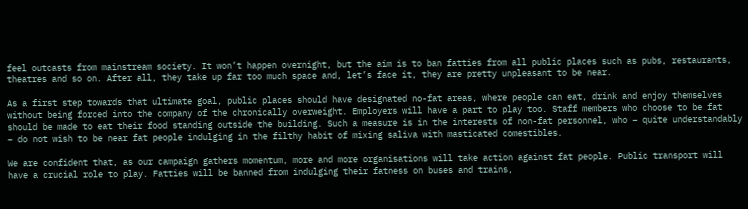feel outcasts from mainstream society. It won’t happen overnight, but the aim is to ban fatties from all public places such as pubs, restaurants, theatres and so on. After all, they take up far too much space and, let’s face it, they are pretty unpleasant to be near.

As a first step towards that ultimate goal, public places should have designated no-fat areas, where people can eat, drink and enjoy themselves without being forced into the company of the chronically overweight. Employers will have a part to play too. Staff members who choose to be fat should be made to eat their food standing outside the building. Such a measure is in the interests of non-fat personnel, who – quite understandably – do not wish to be near fat people indulging in the filthy habit of mixing saliva with masticated comestibles.

We are confident that, as our campaign gathers momentum, more and more organisations will take action against fat people. Public transport will have a crucial role to play. Fatties will be banned from indulging their fatness on buses and trains,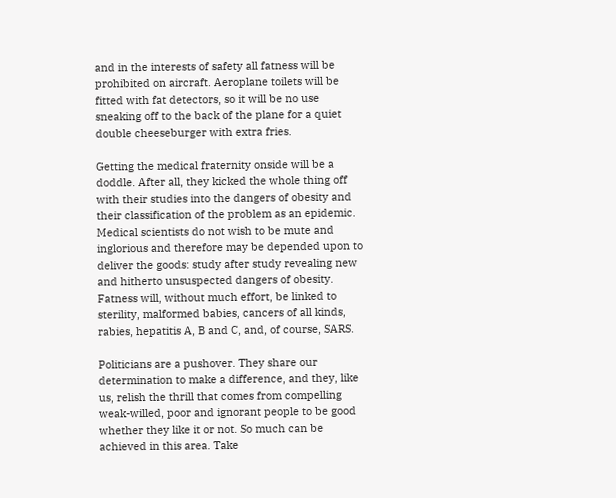and in the interests of safety all fatness will be prohibited on aircraft. Aeroplane toilets will be fitted with fat detectors, so it will be no use sneaking off to the back of the plane for a quiet double cheeseburger with extra fries.

Getting the medical fraternity onside will be a doddle. After all, they kicked the whole thing off with their studies into the dangers of obesity and their classification of the problem as an epidemic. Medical scientists do not wish to be mute and inglorious and therefore may be depended upon to deliver the goods: study after study revealing new and hitherto unsuspected dangers of obesity. Fatness will, without much effort, be linked to sterility, malformed babies, cancers of all kinds, rabies, hepatitis A, B and C, and, of course, SARS.

Politicians are a pushover. They share our determination to make a difference, and they, like us, relish the thrill that comes from compelling weak-willed, poor and ignorant people to be good whether they like it or not. So much can be achieved in this area. Take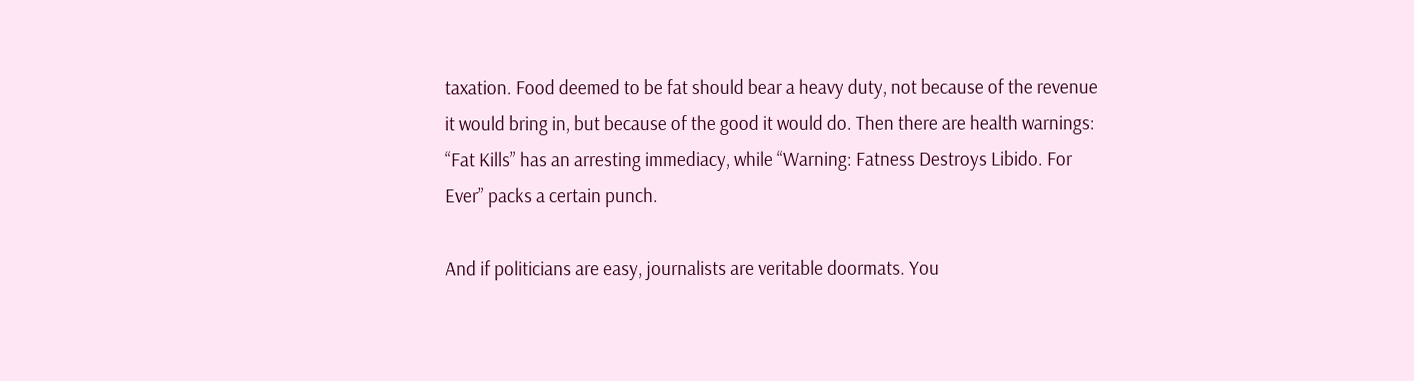taxation. Food deemed to be fat should bear a heavy duty, not because of the revenue it would bring in, but because of the good it would do. Then there are health warnings: “Fat Kills” has an arresting immediacy, while “Warning: Fatness Destroys Libido. For Ever” packs a certain punch.

And if politicians are easy, journalists are veritable doormats. You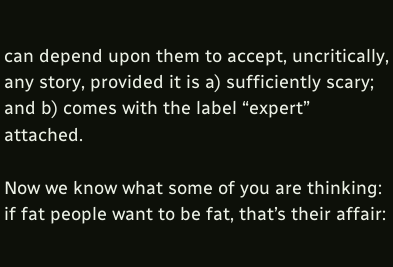can depend upon them to accept, uncritically, any story, provided it is a) sufficiently scary; and b) comes with the label “expert” attached.

Now we know what some of you are thinking: if fat people want to be fat, that’s their affair: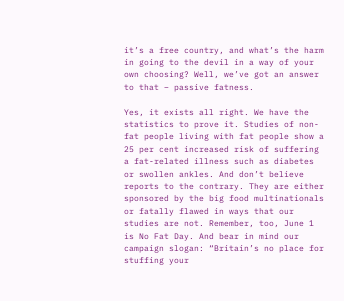it’s a free country, and what’s the harm in going to the devil in a way of your own choosing? Well, we’ve got an answer to that – passive fatness.

Yes, it exists all right. We have the statistics to prove it. Studies of non-fat people living with fat people show a 25 per cent increased risk of suffering a fat-related illness such as diabetes or swollen ankles. And don’t believe reports to the contrary. They are either sponsored by the big food multinationals or fatally flawed in ways that our studies are not. Remember, too, June 1 is No Fat Day. And bear in mind our campaign slogan: “Britain’s no place for stuffing your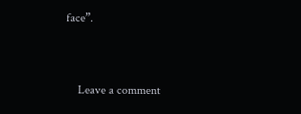face”.


    Leave a comment